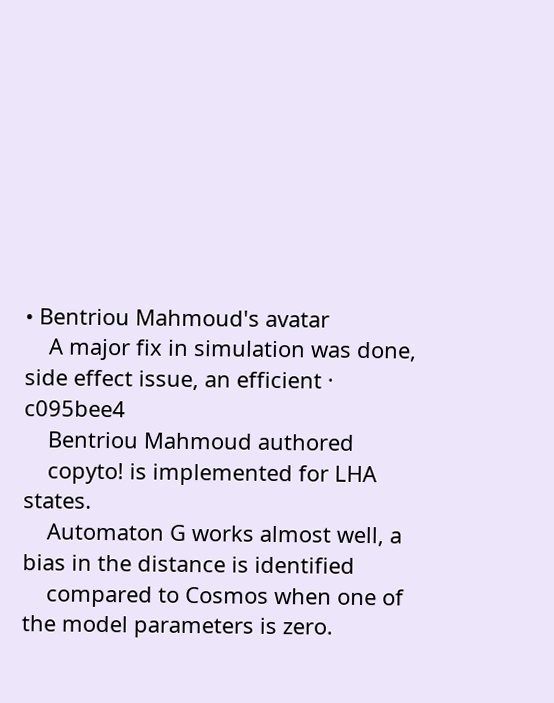• Bentriou Mahmoud's avatar
    A major fix in simulation was done, side effect issue, an efficient · c095bee4
    Bentriou Mahmoud authored
    copyto! is implemented for LHA states.
    Automaton G works almost well, a bias in the distance is identified
    compared to Cosmos when one of the model parameters is zero.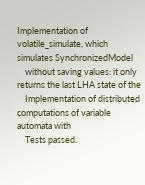Implementation of volatile_simulate, which simulates SynchronizedModel
    without saving values: it only returns the last LHA state of the
    Implementation of distributed computations of variable automata with
    Tests passed.